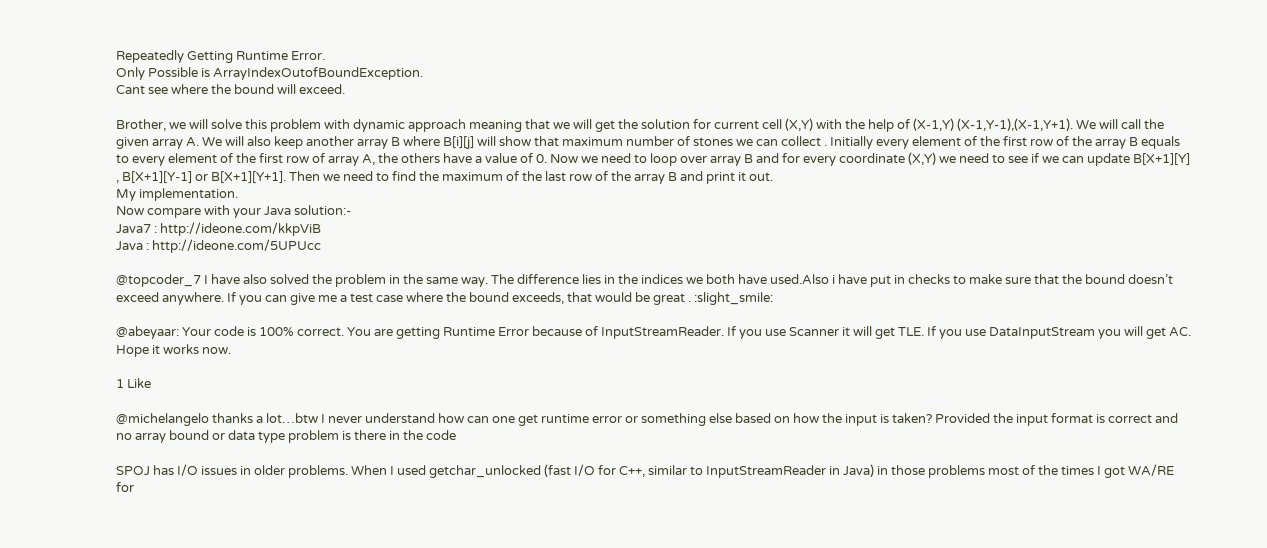Repeatedly Getting Runtime Error.
Only Possible is ArrayIndexOutofBoundException.
Cant see where the bound will exceed.

Brother, we will solve this problem with dynamic approach meaning that we will get the solution for current cell (X,Y) with the help of (X-1,Y) (X-1,Y-1),(X-1,Y+1). We will call the given array A. We will also keep another array B where B[i][j] will show that maximum number of stones we can collect . Initially every element of the first row of the array B equals to every element of the first row of array A, the others have a value of 0. Now we need to loop over array B and for every coordinate (X,Y) we need to see if we can update B[X+1][Y] , B[X+1][Y-1] or B[X+1][Y+1]. Then we need to find the maximum of the last row of the array B and print it out.
My implementation.
Now compare with your Java solution:-
Java7 : http://ideone.com/kkpViB
Java : http://ideone.com/5UPUcc

@topcoder_7 I have also solved the problem in the same way. The difference lies in the indices we both have used.Also i have put in checks to make sure that the bound doesn’t exceed anywhere. If you can give me a test case where the bound exceeds, that would be great . :slight_smile:

@abeyaar: Your code is 100% correct. You are getting Runtime Error because of InputStreamReader. If you use Scanner it will get TLE. If you use DataInputStream you will get AC. Hope it works now.

1 Like

@michelangelo thanks a lot…btw I never understand how can one get runtime error or something else based on how the input is taken? Provided the input format is correct and no array bound or data type problem is there in the code

SPOJ has I/O issues in older problems. When I used getchar_unlocked (fast I/O for C++, similar to InputStreamReader in Java) in those problems most of the times I got WA/RE for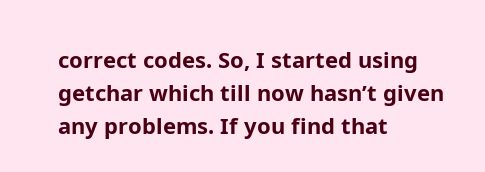correct codes. So, I started using getchar which till now hasn’t given any problems. If you find that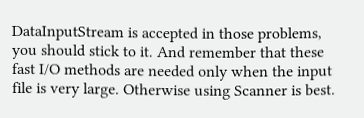DataInputStream is accepted in those problems, you should stick to it. And remember that these fast I/O methods are needed only when the input file is very large. Otherwise using Scanner is best.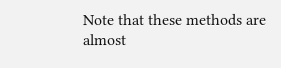Note that these methods are almost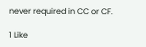never required in CC or CF.

1 Like